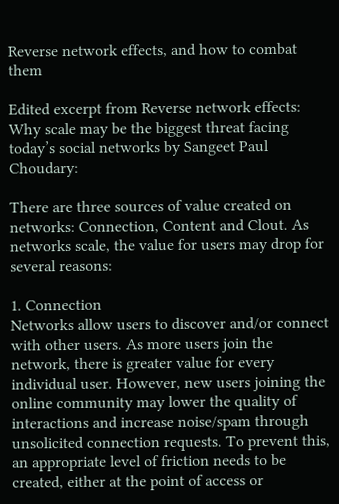Reverse network effects, and how to combat them

Edited excerpt from Reverse network effects: Why scale may be the biggest threat facing today’s social networks by Sangeet Paul Choudary:

There are three sources of value created on networks: Connection, Content and Clout. As networks scale, the value for users may drop for several reasons:

1. Connection
Networks allow users to discover and/or connect with other users. As more users join the network, there is greater value for every individual user. However, new users joining the online community may lower the quality of interactions and increase noise/spam through unsolicited connection requests. To prevent this, an appropriate level of friction needs to be created, either at the point of access or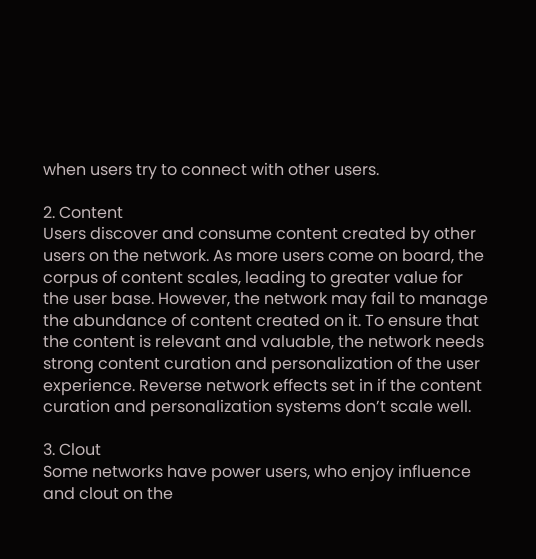when users try to connect with other users.

2. Content
Users discover and consume content created by other users on the network. As more users come on board, the corpus of content scales, leading to greater value for the user base. However, the network may fail to manage the abundance of content created on it. To ensure that the content is relevant and valuable, the network needs strong content curation and personalization of the user experience. Reverse network effects set in if the content curation and personalization systems don’t scale well.

3. Clout
Some networks have power users, who enjoy influence and clout on the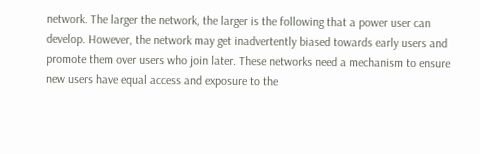network. The larger the network, the larger is the following that a power user can develop. However, the network may get inadvertently biased towards early users and promote them over users who join later. These networks need a mechanism to ensure new users have equal access and exposure to the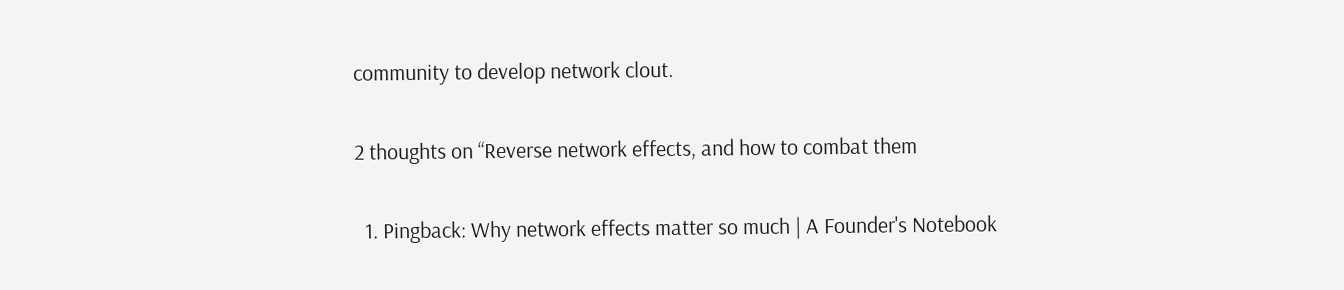community to develop network clout.

2 thoughts on “Reverse network effects, and how to combat them

  1. Pingback: Why network effects matter so much | A Founder's Notebook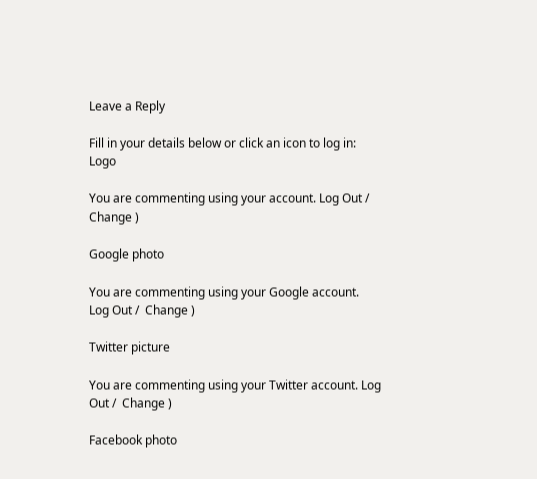Leave a Reply

Fill in your details below or click an icon to log in: Logo

You are commenting using your account. Log Out /  Change )

Google photo

You are commenting using your Google account. Log Out /  Change )

Twitter picture

You are commenting using your Twitter account. Log Out /  Change )

Facebook photo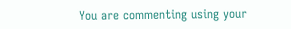You are commenting using your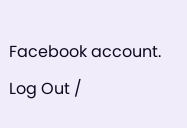Facebook account. Log Out /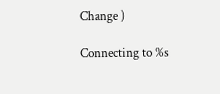Change )

Connecting to %s